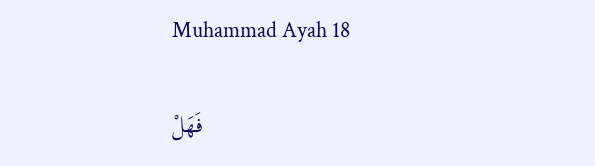Muhammad Ayah 18

فَهَلْ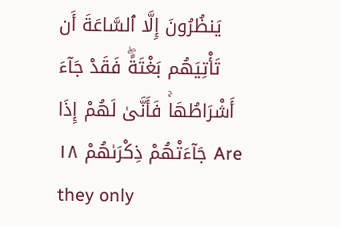يَنظُرُونَ إِلَّا ٱلسَّاعَةَ أَن تَأْتِيَهُم بَغْتَةً‌ۖ فَقَدْ جَآءَ أَشْرَاطُهَا‌ۚ فَأَنَّىٰ لَهُمْ إِذَا جَآءَتْهُمْ ذِكْرَٮٰهُمْ ١٨ Are they only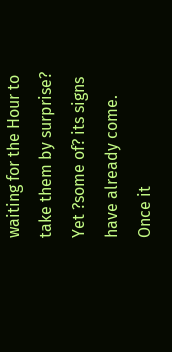waiting for the Hour to take them by surprise? Yet ?some of? its signs have already come. Once it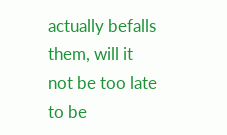actually befalls them, will it not be too late to be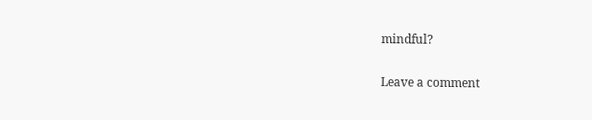mindful?

Leave a comment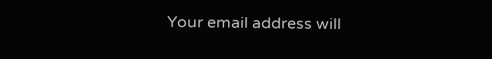Your email address will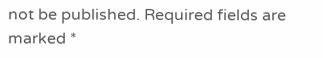not be published. Required fields are marked *